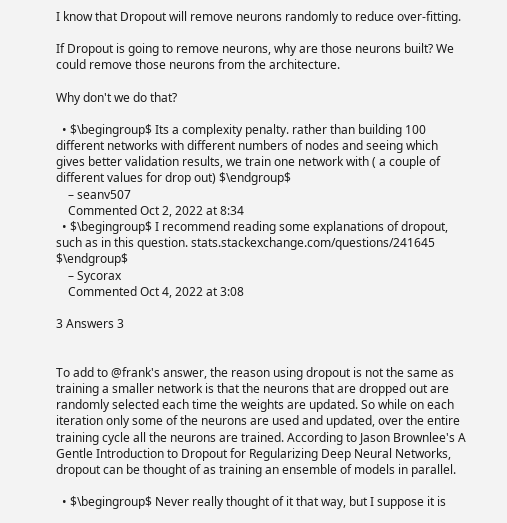I know that Dropout will remove neurons randomly to reduce over-fitting.

If Dropout is going to remove neurons, why are those neurons built? We could remove those neurons from the architecture.

Why don't we do that?

  • $\begingroup$ Its a complexity penalty. rather than building 100 different networks with different numbers of nodes and seeing which gives better validation results, we train one network with ( a couple of different values for drop out) $\endgroup$
    – seanv507
    Commented Oct 2, 2022 at 8:34
  • $\begingroup$ I recommend reading some explanations of dropout, such as in this question. stats.stackexchange.com/questions/241645 $\endgroup$
    – Sycorax
    Commented Oct 4, 2022 at 3:08

3 Answers 3


To add to @frank's answer, the reason using dropout is not the same as training a smaller network is that the neurons that are dropped out are randomly selected each time the weights are updated. So while on each iteration only some of the neurons are used and updated, over the entire training cycle all the neurons are trained. According to Jason Brownlee's A Gentle Introduction to Dropout for Regularizing Deep Neural Networks, dropout can be thought of as training an ensemble of models in parallel.

  • $\begingroup$ Never really thought of it that way, but I suppose it is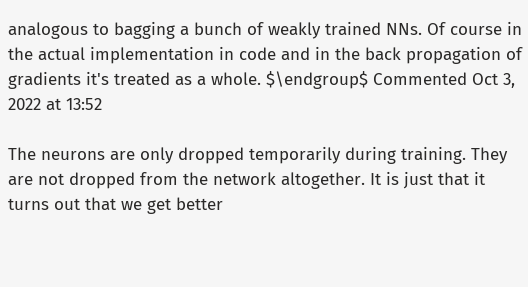analogous to bagging a bunch of weakly trained NNs. Of course in the actual implementation in code and in the back propagation of gradients it's treated as a whole. $\endgroup$ Commented Oct 3, 2022 at 13:52

The neurons are only dropped temporarily during training. They are not dropped from the network altogether. It is just that it turns out that we get better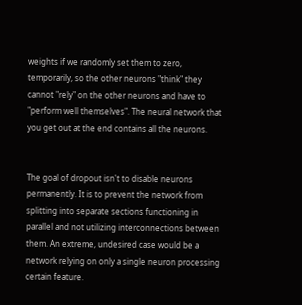weights if we randomly set them to zero, temporarily, so the other neurons "think" they cannot "rely" on the other neurons and have to "perform well themselves". The neural network that you get out at the end contains all the neurons.


The goal of dropout isn't to disable neurons permanently. It is to prevent the network from splitting into separate sections functioning in parallel and not utilizing interconnections between them. An extreme, undesired case would be a network relying on only a single neuron processing certain feature.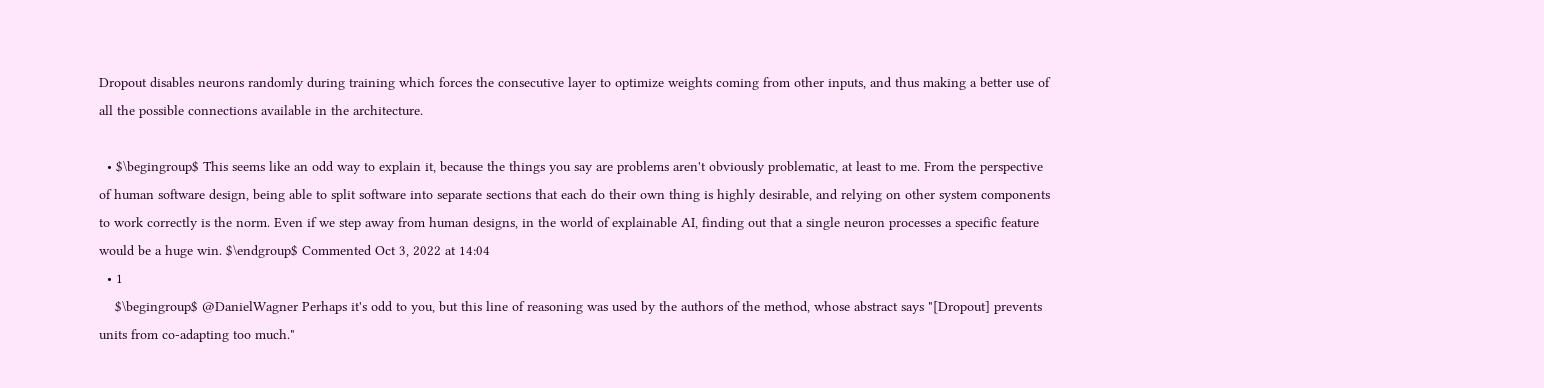Dropout disables neurons randomly during training which forces the consecutive layer to optimize weights coming from other inputs, and thus making a better use of all the possible connections available in the architecture.

  • $\begingroup$ This seems like an odd way to explain it, because the things you say are problems aren't obviously problematic, at least to me. From the perspective of human software design, being able to split software into separate sections that each do their own thing is highly desirable, and relying on other system components to work correctly is the norm. Even if we step away from human designs, in the world of explainable AI, finding out that a single neuron processes a specific feature would be a huge win. $\endgroup$ Commented Oct 3, 2022 at 14:04
  • 1
    $\begingroup$ @DanielWagner Perhaps it's odd to you, but this line of reasoning was used by the authors of the method, whose abstract says "[Dropout] prevents units from co-adapting too much."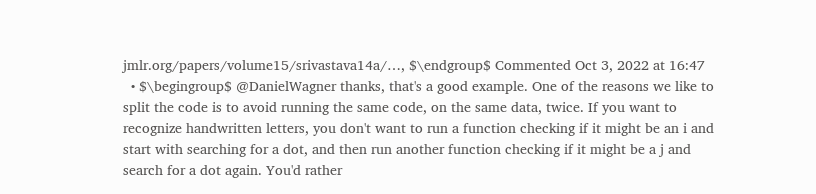jmlr.org/papers/volume15/srivastava14a/…, $\endgroup$ Commented Oct 3, 2022 at 16:47
  • $\begingroup$ @DanielWagner thanks, that's a good example. One of the reasons we like to split the code is to avoid running the same code, on the same data, twice. If you want to recognize handwritten letters, you don't want to run a function checking if it might be an i and start with searching for a dot, and then run another function checking if it might be a j and search for a dot again. You'd rather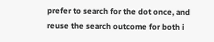prefer to search for the dot once, and reuse the search outcome for both i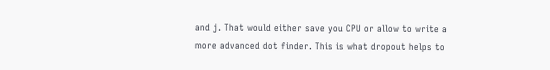and j. That would either save you CPU or allow to write a more advanced dot finder. This is what dropout helps to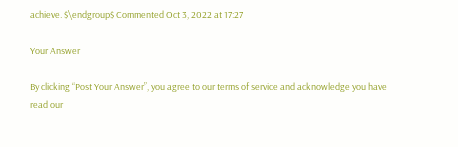achieve. $\endgroup$ Commented Oct 3, 2022 at 17:27

Your Answer

By clicking “Post Your Answer”, you agree to our terms of service and acknowledge you have read our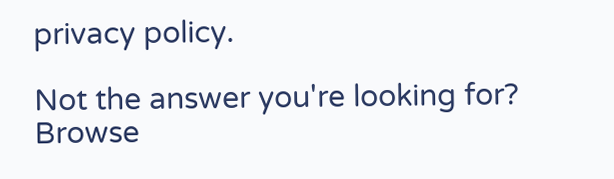privacy policy.

Not the answer you're looking for? Browse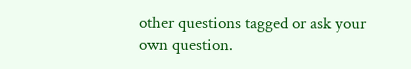other questions tagged or ask your own question.